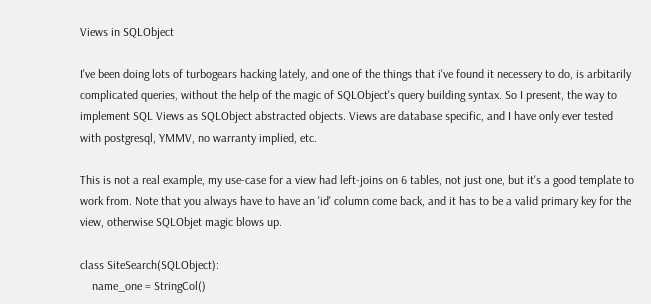Views in SQLObject

I've been doing lots of turbogears hacking lately, and one of the things that i've found it necessery to do, is arbitarily complicated queries, without the help of the magic of SQLObject's query building syntax. So I present, the way to implement SQL Views as SQLObject abstracted objects. Views are database specific, and I have only ever tested with postgresql, YMMV, no warranty implied, etc.

This is not a real example, my use-case for a view had left-joins on 6 tables, not just one, but it's a good template to work from. Note that you always have to have an 'id' column come back, and it has to be a valid primary key for the view, otherwise SQLObjet magic blows up.

class SiteSearch(SQLObject):
    name_one = StringCol()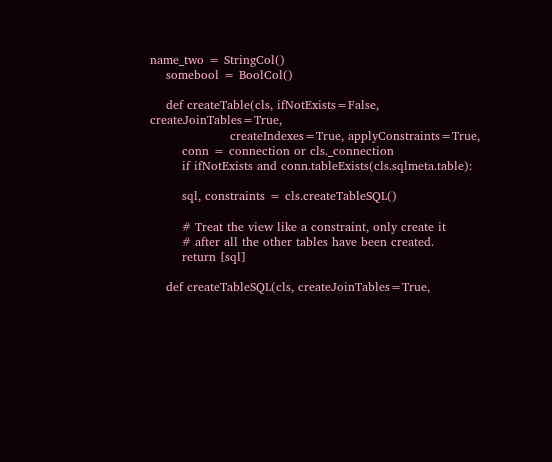name_two = StringCol()
    somebool = BoolCol()

    def createTable(cls, ifNotExists=False, createJoinTables=True,
                    createIndexes=True, applyConstraints=True,
        conn = connection or cls._connection
        if ifNotExists and conn.tableExists(cls.sqlmeta.table):

        sql, constraints = cls.createTableSQL()

        # Treat the view like a constraint, only create it
        # after all the other tables have been created.
        return [sql]

    def createTableSQL(cls, createJoinTables=True,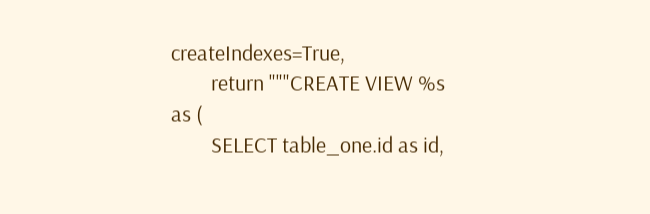createIndexes=True,
        return """CREATE VIEW %s as (
        SELECT table_one.id as id,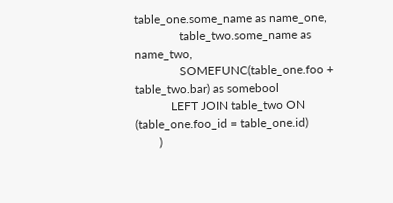table_one.some_name as name_one,
               table_two.some_name as name_two,
               SOMEFUNC(table_one.foo + table_two.bar) as somebool
            LEFT JOIN table_two ON (table_one.foo_id = table_one.id)
        )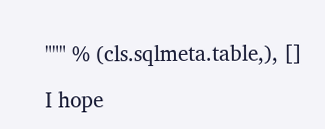""" % (cls.sqlmeta.table,), []

I hope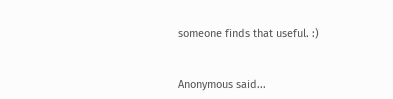someone finds that useful. :)


Anonymous said...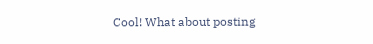Cool! What about posting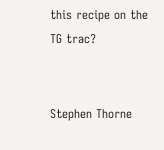this recipe on the TG trac?


Stephen Thorne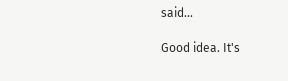said...

Good idea. It's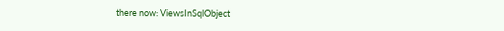there now: ViewsInSqlObject